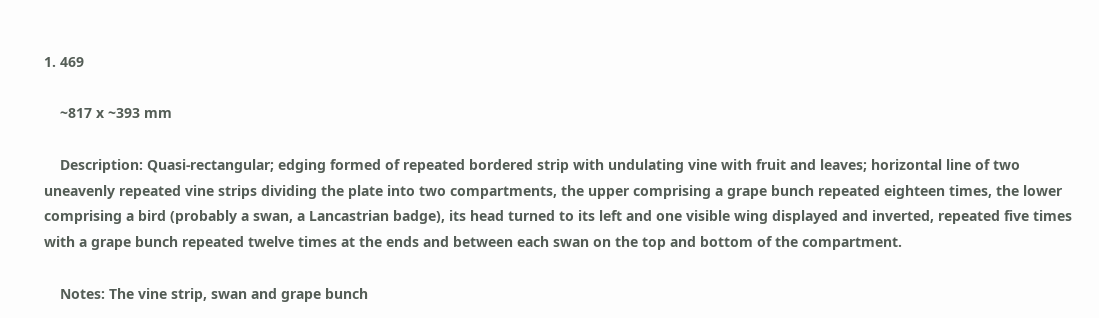1. 469

    ~817 x ~393 mm

    Description: Quasi-rectangular; edging formed of repeated bordered strip with undulating vine with fruit and leaves; horizontal line of two uneavenly repeated vine strips dividing the plate into two compartments, the upper comprising a grape bunch repeated eighteen times, the lower comprising a bird (probably a swan, a Lancastrian badge), its head turned to its left and one visible wing displayed and inverted, repeated five times with a grape bunch repeated twelve times at the ends and between each swan on the top and bottom of the compartment.

    Notes: The vine strip, swan and grape bunch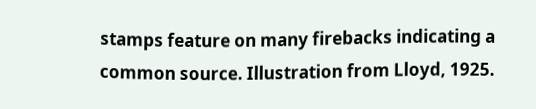stamps feature on many firebacks indicating a common source. Illustration from Lloyd, 1925.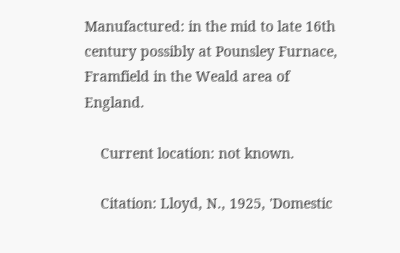Manufactured: in the mid to late 16th century possibly at Pounsley Furnace, Framfield in the Weald area of England.

    Current location: not known.

    Citation: Lloyd, N., 1925, 'Domestic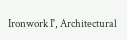Ironwork I', Architectural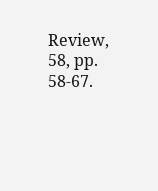Review, 58, pp. 58-67.